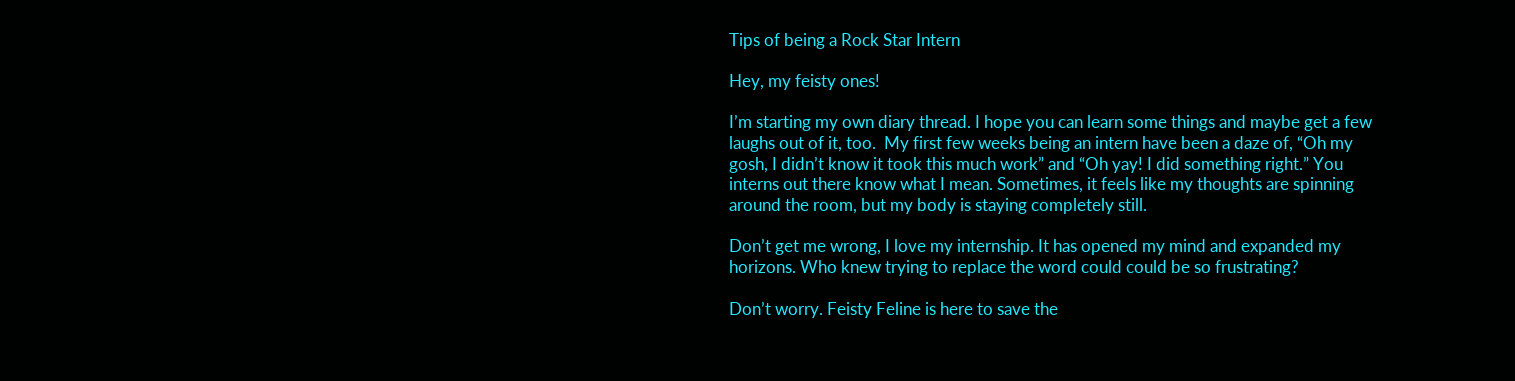Tips of being a Rock Star Intern

Hey, my feisty ones!

I’m starting my own diary thread. I hope you can learn some things and maybe get a few laughs out of it, too.  My first few weeks being an intern have been a daze of, “Oh my gosh, I didn’t know it took this much work” and “Oh yay! I did something right.” You interns out there know what I mean. Sometimes, it feels like my thoughts are spinning around the room, but my body is staying completely still.

Don’t get me wrong, I love my internship. It has opened my mind and expanded my horizons. Who knew trying to replace the word could could be so frustrating?

Don’t worry. Feisty Feline is here to save the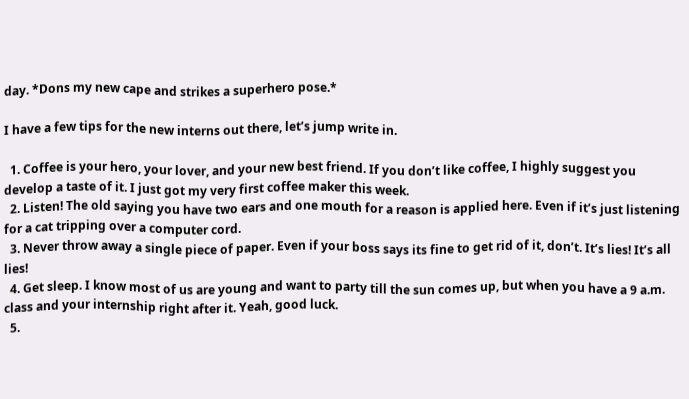day. *Dons my new cape and strikes a superhero pose.*

I have a few tips for the new interns out there, let’s jump write in.

  1. Coffee is your hero, your lover, and your new best friend. If you don’t like coffee, I highly suggest you develop a taste of it. I just got my very first coffee maker this week.
  2. Listen! The old saying you have two ears and one mouth for a reason is applied here. Even if it’s just listening for a cat tripping over a computer cord.
  3. Never throw away a single piece of paper. Even if your boss says its fine to get rid of it, don’t. It’s lies! It’s all lies!
  4. Get sleep. I know most of us are young and want to party till the sun comes up, but when you have a 9 a.m. class and your internship right after it. Yeah, good luck.
  5.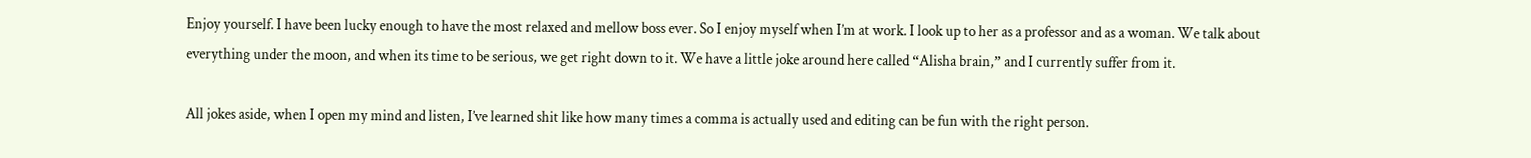Enjoy yourself. I have been lucky enough to have the most relaxed and mellow boss ever. So I enjoy myself when I’m at work. I look up to her as a professor and as a woman. We talk about everything under the moon, and when its time to be serious, we get right down to it. We have a little joke around here called “Alisha brain,” and I currently suffer from it.

All jokes aside, when I open my mind and listen, I’ve learned shit like how many times a comma is actually used and editing can be fun with the right person.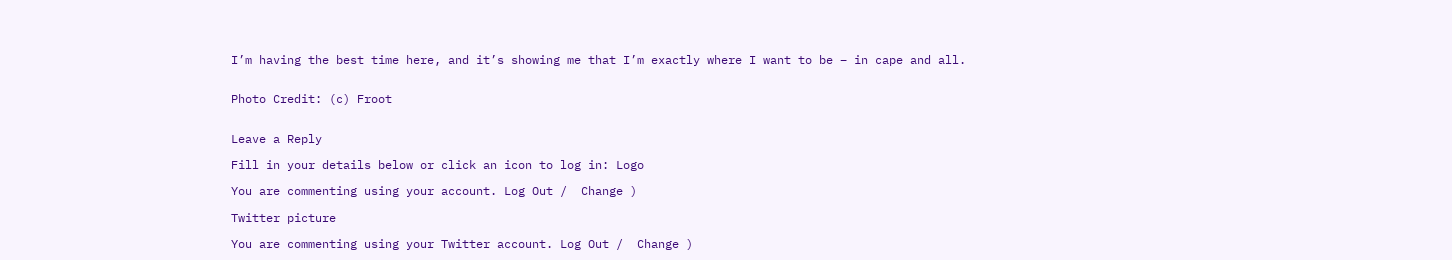I’m having the best time here, and it’s showing me that I’m exactly where I want to be – in cape and all.


Photo Credit: (c) Froot


Leave a Reply

Fill in your details below or click an icon to log in: Logo

You are commenting using your account. Log Out /  Change )

Twitter picture

You are commenting using your Twitter account. Log Out /  Change )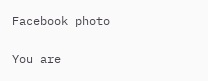Facebook photo

You are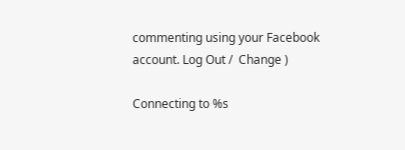commenting using your Facebook account. Log Out /  Change )

Connecting to %s